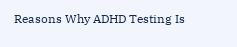Reasons Why ADHD Testing Is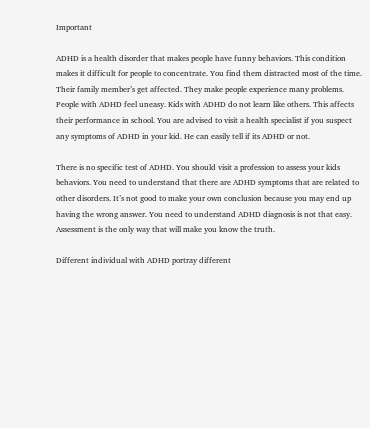Important

ADHD is a health disorder that makes people have funny behaviors. This condition makes it difficult for people to concentrate. You find them distracted most of the time. Their family member’s get affected. They make people experience many problems. People with ADHD feel uneasy. Kids with ADHD do not learn like others. This affects their performance in school. You are advised to visit a health specialist if you suspect any symptoms of ADHD in your kid. He can easily tell if its ADHD or not.

There is no specific test of ADHD. You should visit a profession to assess your kids behaviors. You need to understand that there are ADHD symptoms that are related to other disorders. It’s not good to make your own conclusion because you may end up having the wrong answer. You need to understand ADHD diagnosis is not that easy. Assessment is the only way that will make you know the truth.

Different individual with ADHD portray different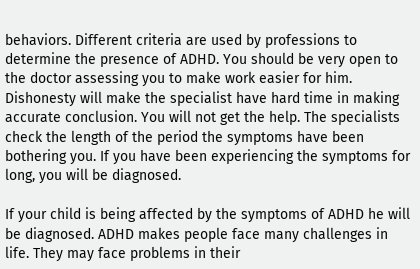behaviors. Different criteria are used by professions to determine the presence of ADHD. You should be very open to the doctor assessing you to make work easier for him. Dishonesty will make the specialist have hard time in making accurate conclusion. You will not get the help. The specialists check the length of the period the symptoms have been bothering you. If you have been experiencing the symptoms for long, you will be diagnosed.

If your child is being affected by the symptoms of ADHD he will be diagnosed. ADHD makes people face many challenges in life. They may face problems in their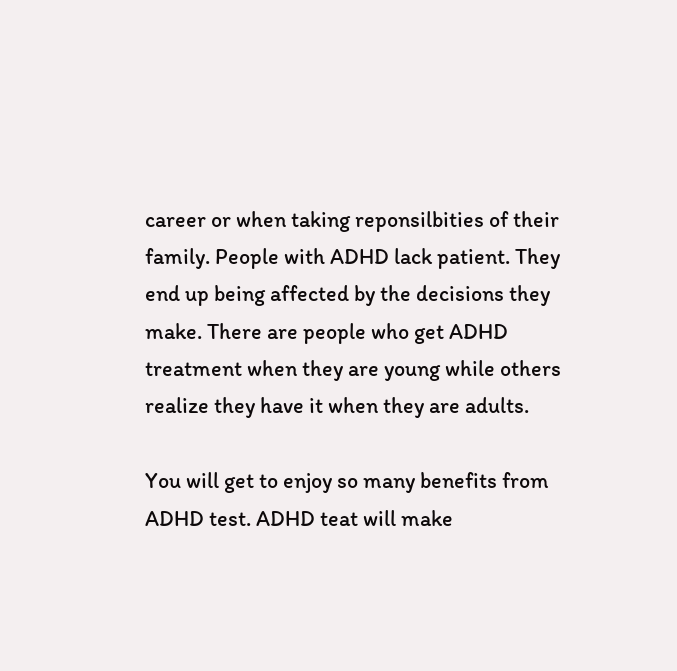career or when taking reponsilbities of their family. People with ADHD lack patient. They end up being affected by the decisions they make. There are people who get ADHD treatment when they are young while others realize they have it when they are adults.

You will get to enjoy so many benefits from ADHD test. ADHD teat will make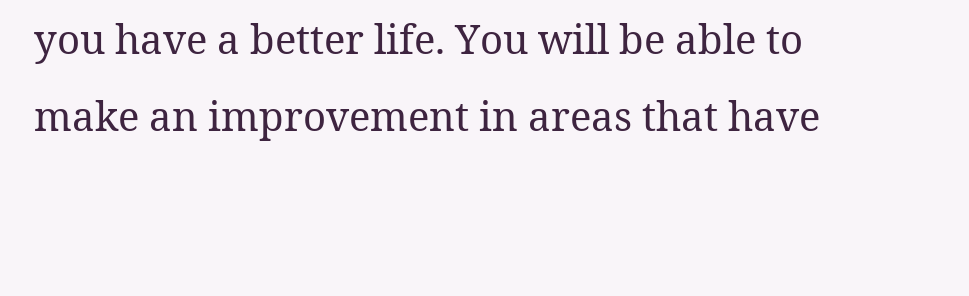you have a better life. You will be able to make an improvement in areas that have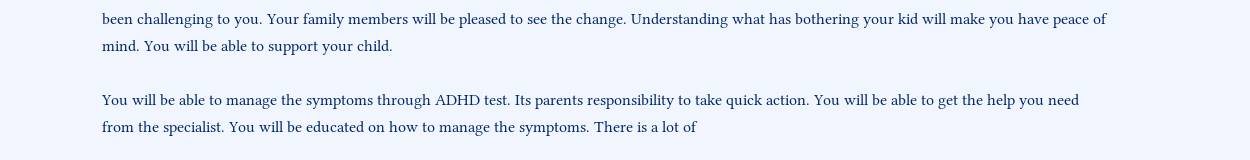been challenging to you. Your family members will be pleased to see the change. Understanding what has bothering your kid will make you have peace of mind. You will be able to support your child.

You will be able to manage the symptoms through ADHD test. Its parents responsibility to take quick action. You will be able to get the help you need from the specialist. You will be educated on how to manage the symptoms. There is a lot of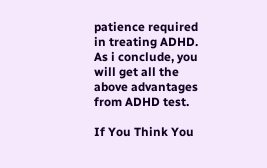patience required in treating ADHD. As i conclude, you will get all the above advantages from ADHD test.

If You Think You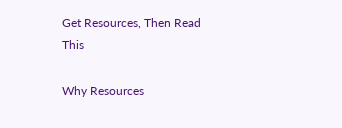Get Resources, Then Read This

Why Resources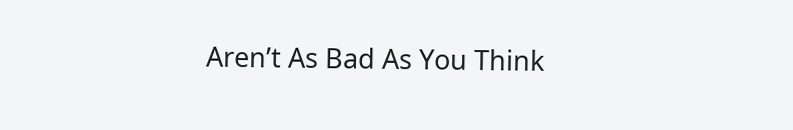Aren’t As Bad As You Think